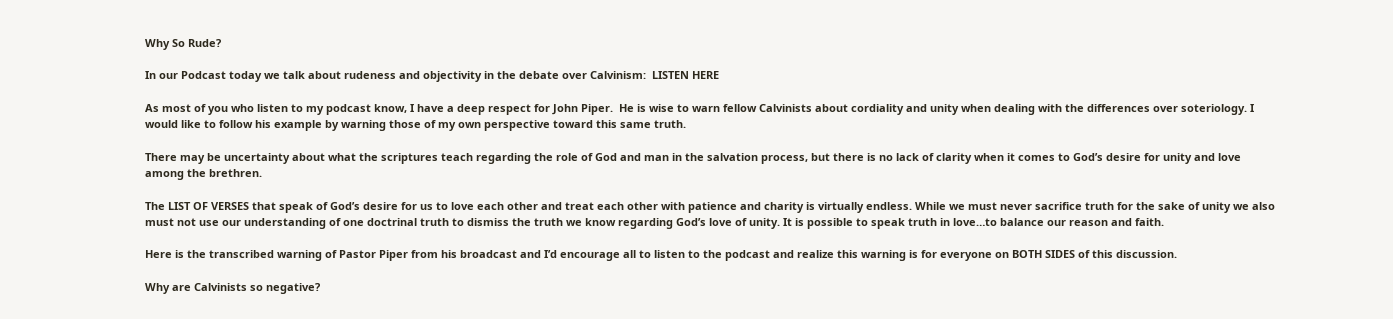Why So Rude?

In our Podcast today we talk about rudeness and objectivity in the debate over Calvinism:  LISTEN HERE

As most of you who listen to my podcast know, I have a deep respect for John Piper.  He is wise to warn fellow Calvinists about cordiality and unity when dealing with the differences over soteriology. I would like to follow his example by warning those of my own perspective toward this same truth.

There may be uncertainty about what the scriptures teach regarding the role of God and man in the salvation process, but there is no lack of clarity when it comes to God’s desire for unity and love among the brethren.

The LIST OF VERSES that speak of God’s desire for us to love each other and treat each other with patience and charity is virtually endless. While we must never sacrifice truth for the sake of unity we also must not use our understanding of one doctrinal truth to dismiss the truth we know regarding God’s love of unity. It is possible to speak truth in love…to balance our reason and faith.

Here is the transcribed warning of Pastor Piper from his broadcast and I’d encourage all to listen to the podcast and realize this warning is for everyone on BOTH SIDES of this discussion.

Why are Calvinists so negative?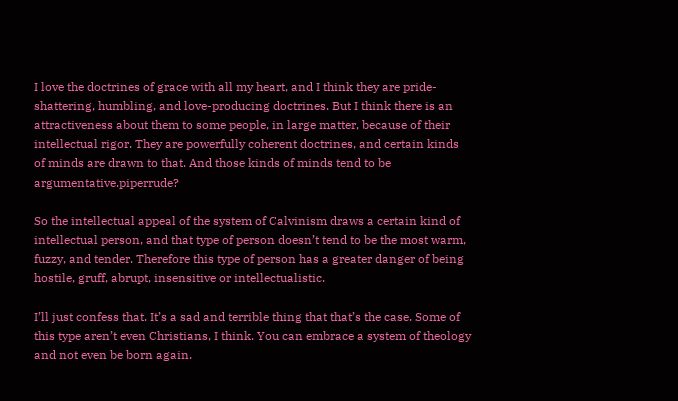I love the doctrines of grace with all my heart, and I think they are pride-shattering, humbling, and love-producing doctrines. But I think there is an attractiveness about them to some people, in large matter, because of their intellectual rigor. They are powerfully coherent doctrines, and certain kinds of minds are drawn to that. And those kinds of minds tend to be argumentative.piperrude?

So the intellectual appeal of the system of Calvinism draws a certain kind of intellectual person, and that type of person doesn’t tend to be the most warm, fuzzy, and tender. Therefore this type of person has a greater danger of being hostile, gruff, abrupt, insensitive or intellectualistic.

I’ll just confess that. It’s a sad and terrible thing that that’s the case. Some of this type aren’t even Christians, I think. You can embrace a system of theology and not even be born again.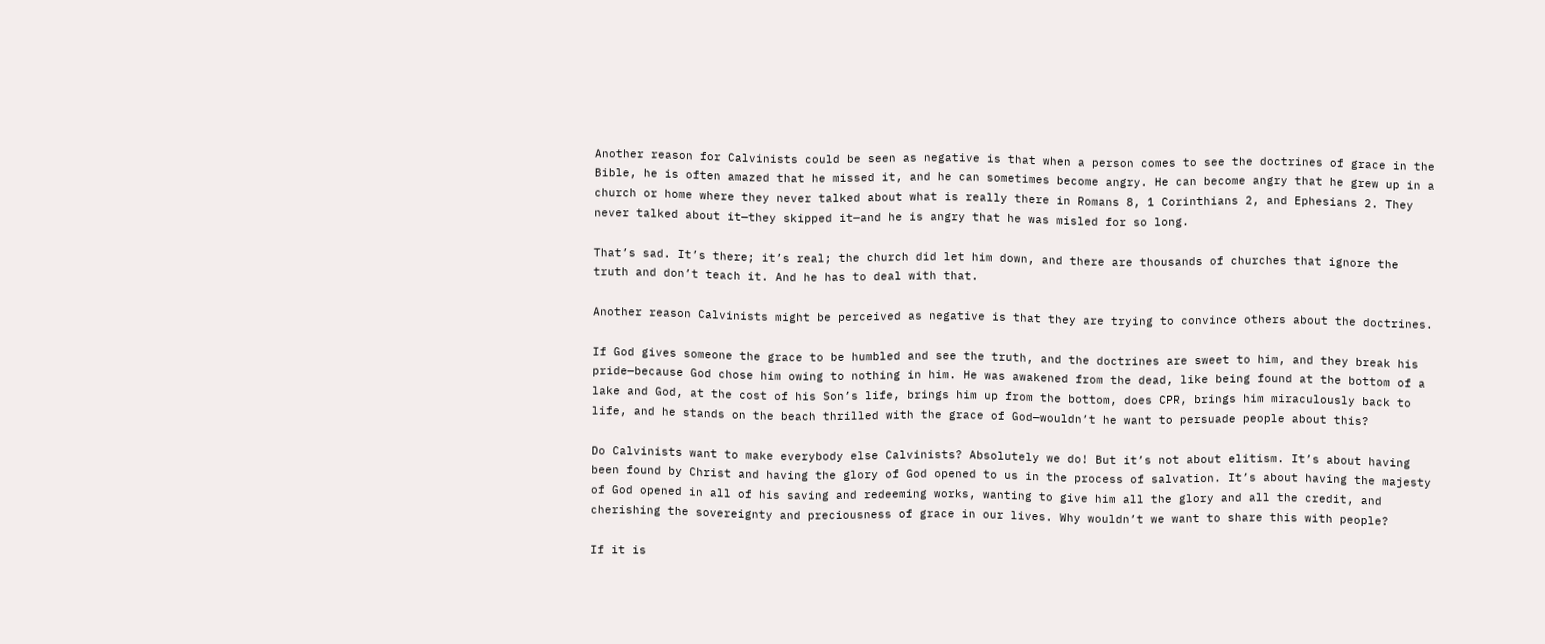Another reason for Calvinists could be seen as negative is that when a person comes to see the doctrines of grace in the Bible, he is often amazed that he missed it, and he can sometimes become angry. He can become angry that he grew up in a church or home where they never talked about what is really there in Romans 8, 1 Corinthians 2, and Ephesians 2. They never talked about it—they skipped it—and he is angry that he was misled for so long.

That’s sad. It’s there; it’s real; the church did let him down, and there are thousands of churches that ignore the truth and don’t teach it. And he has to deal with that.

Another reason Calvinists might be perceived as negative is that they are trying to convince others about the doctrines.

If God gives someone the grace to be humbled and see the truth, and the doctrines are sweet to him, and they break his pride—because God chose him owing to nothing in him. He was awakened from the dead, like being found at the bottom of a lake and God, at the cost of his Son’s life, brings him up from the bottom, does CPR, brings him miraculously back to life, and he stands on the beach thrilled with the grace of God—wouldn’t he want to persuade people about this?

Do Calvinists want to make everybody else Calvinists? Absolutely we do! But it’s not about elitism. It’s about having been found by Christ and having the glory of God opened to us in the process of salvation. It’s about having the majesty of God opened in all of his saving and redeeming works, wanting to give him all the glory and all the credit, and cherishing the sovereignty and preciousness of grace in our lives. Why wouldn’t we want to share this with people?

If it is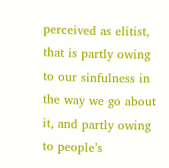perceived as elitist, that is partly owing to our sinfulness in the way we go about it, and partly owing to people’s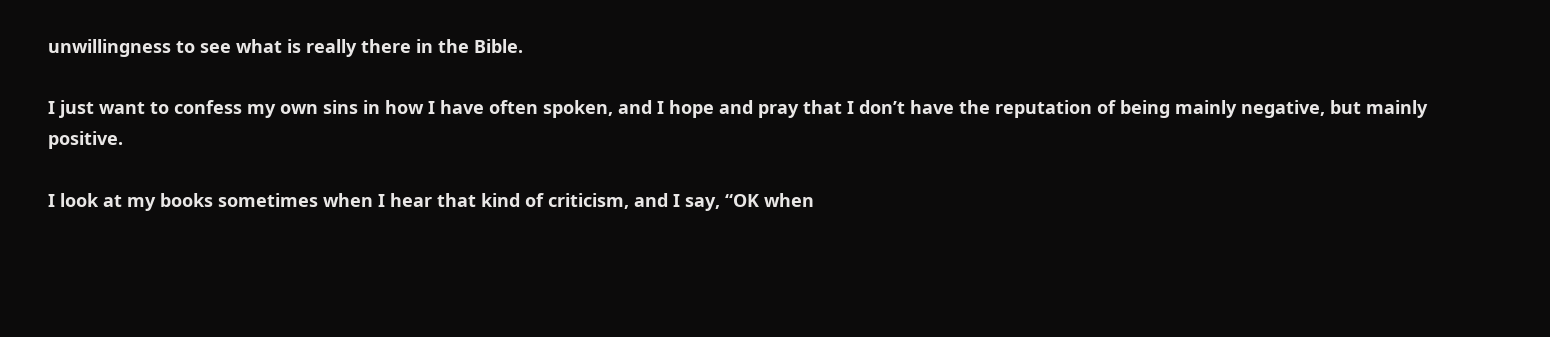unwillingness to see what is really there in the Bible.

I just want to confess my own sins in how I have often spoken, and I hope and pray that I don’t have the reputation of being mainly negative, but mainly positive.

I look at my books sometimes when I hear that kind of criticism, and I say, “OK when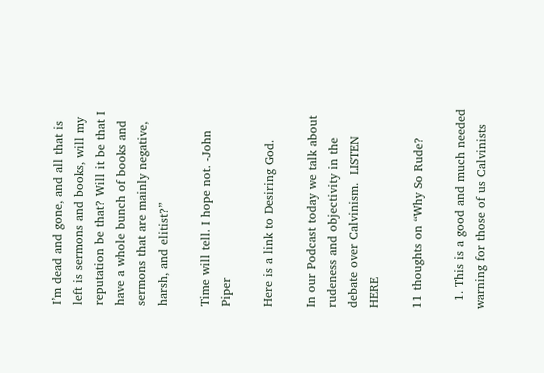I’m dead and gone, and all that is left is sermons and books, will my reputation be that? Will it be that I have a whole bunch of books and sermons that are mainly negative, harsh, and elitist?”

Time will tell. I hope not. -John Piper

Here is a link to Desiring God.

In our Podcast today we talk about rudeness and objectivity in the debate over Calvinism.  LISTEN HERE

11 thoughts on “Why So Rude?

  1. This is a good and much needed warning for those of us Calvinists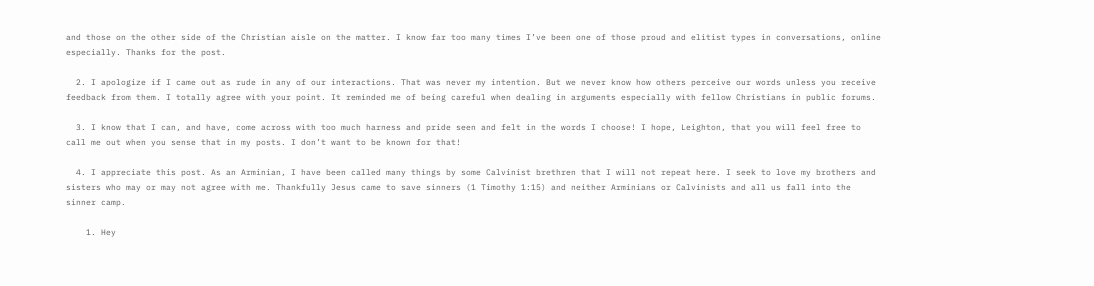and those on the other side of the Christian aisle on the matter. I know far too many times I’ve been one of those proud and elitist types in conversations, online especially. Thanks for the post.

  2. I apologize if I came out as rude in any of our interactions. That was never my intention. But we never know how others perceive our words unless you receive feedback from them. I totally agree with your point. It reminded me of being careful when dealing in arguments especially with fellow Christians in public forums.

  3. I know that I can, and have, come across with too much harness and pride seen and felt in the words I choose! I hope, Leighton, that you will feel free to call me out when you sense that in my posts. I don’t want to be known for that!

  4. I appreciate this post. As an Arminian, I have been called many things by some Calvinist brethren that I will not repeat here. I seek to love my brothers and sisters who may or may not agree with me. Thankfully Jesus came to save sinners (1 Timothy 1:15) and neither Arminians or Calvinists and all us fall into the sinner camp.

    1. Hey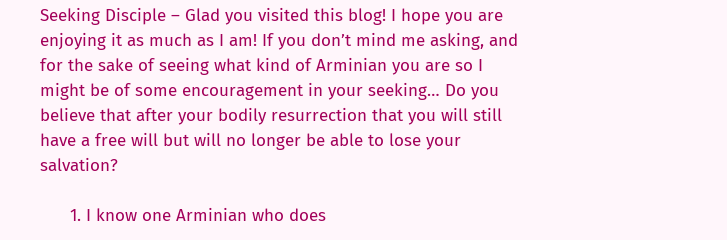Seeking Disciple – Glad you visited this blog! I hope you are enjoying it as much as I am! If you don’t mind me asking, and for the sake of seeing what kind of Arminian you are so I might be of some encouragement in your seeking… Do you believe that after your bodily resurrection that you will still have a free will but will no longer be able to lose your salvation?

      1. I know one Arminian who does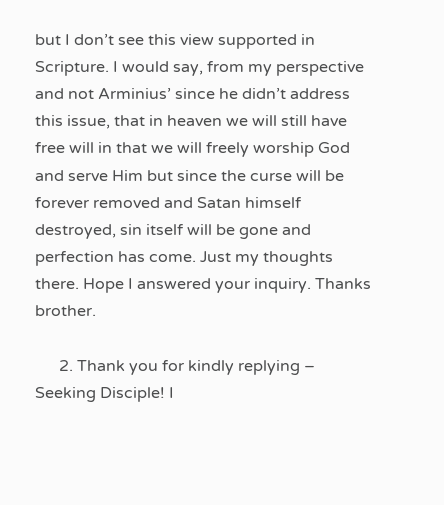but I don’t see this view supported in Scripture. I would say, from my perspective and not Arminius’ since he didn’t address this issue, that in heaven we will still have free will in that we will freely worship God and serve Him but since the curse will be forever removed and Satan himself destroyed, sin itself will be gone and perfection has come. Just my thoughts there. Hope I answered your inquiry. Thanks brother.

      2. Thank you for kindly replying – Seeking Disciple! I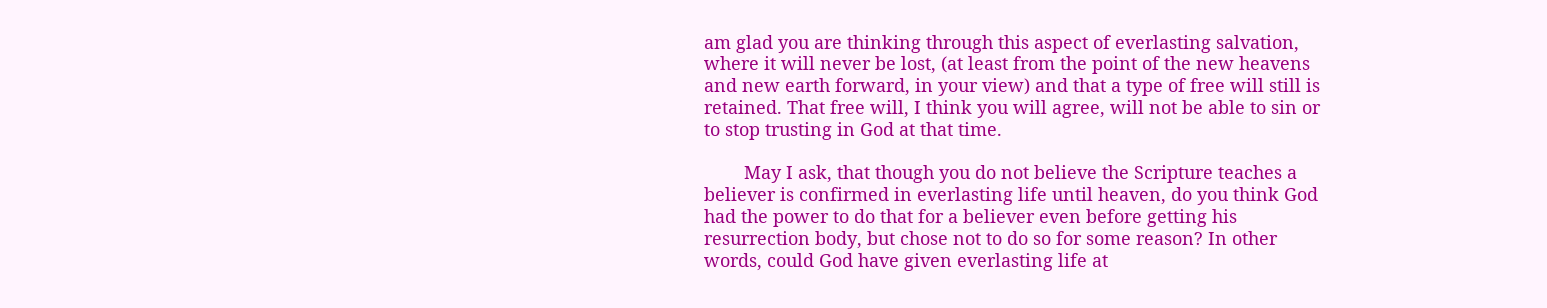am glad you are thinking through this aspect of everlasting salvation, where it will never be lost, (at least from the point of the new heavens and new earth forward, in your view) and that a type of free will still is retained. That free will, I think you will agree, will not be able to sin or to stop trusting in God at that time.

        May I ask, that though you do not believe the Scripture teaches a believer is confirmed in everlasting life until heaven, do you think God had the power to do that for a believer even before getting his resurrection body, but chose not to do so for some reason? In other words, could God have given everlasting life at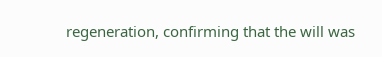regeneration, confirming that the will was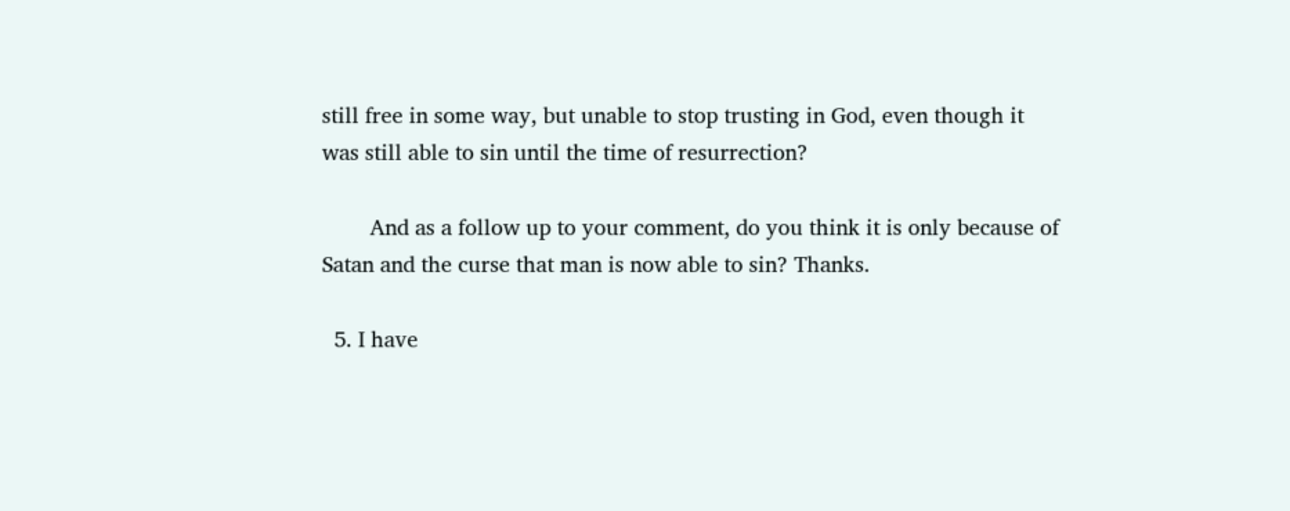still free in some way, but unable to stop trusting in God, even though it was still able to sin until the time of resurrection?

        And as a follow up to your comment, do you think it is only because of Satan and the curse that man is now able to sin? Thanks.

  5. I have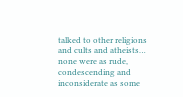talked to other religions and cults and atheists… none were as rude, condescending and inconsiderate as some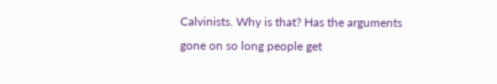Calvinists. Why is that? Has the arguments gone on so long people get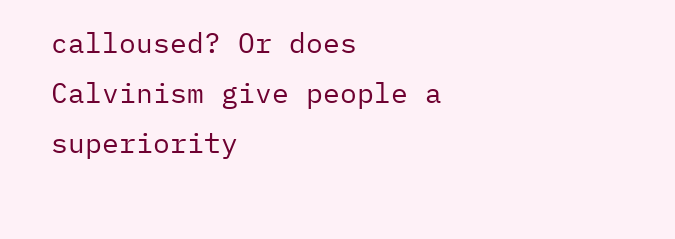calloused? Or does Calvinism give people a superiority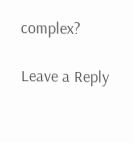complex?

Leave a Reply